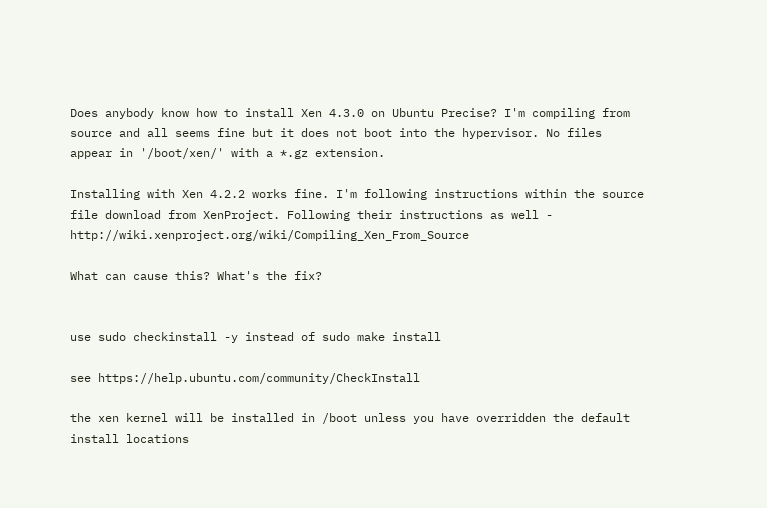Does anybody know how to install Xen 4.3.0 on Ubuntu Precise? I'm compiling from source and all seems fine but it does not boot into the hypervisor. No files appear in '/boot/xen/' with a *.gz extension.

Installing with Xen 4.2.2 works fine. I'm following instructions within the source file download from XenProject. Following their instructions as well - http://wiki.xenproject.org/wiki/Compiling_Xen_From_Source

What can cause this? What's the fix?


use sudo checkinstall -y instead of sudo make install

see https://help.ubuntu.com/community/CheckInstall

the xen kernel will be installed in /boot unless you have overridden the default install locations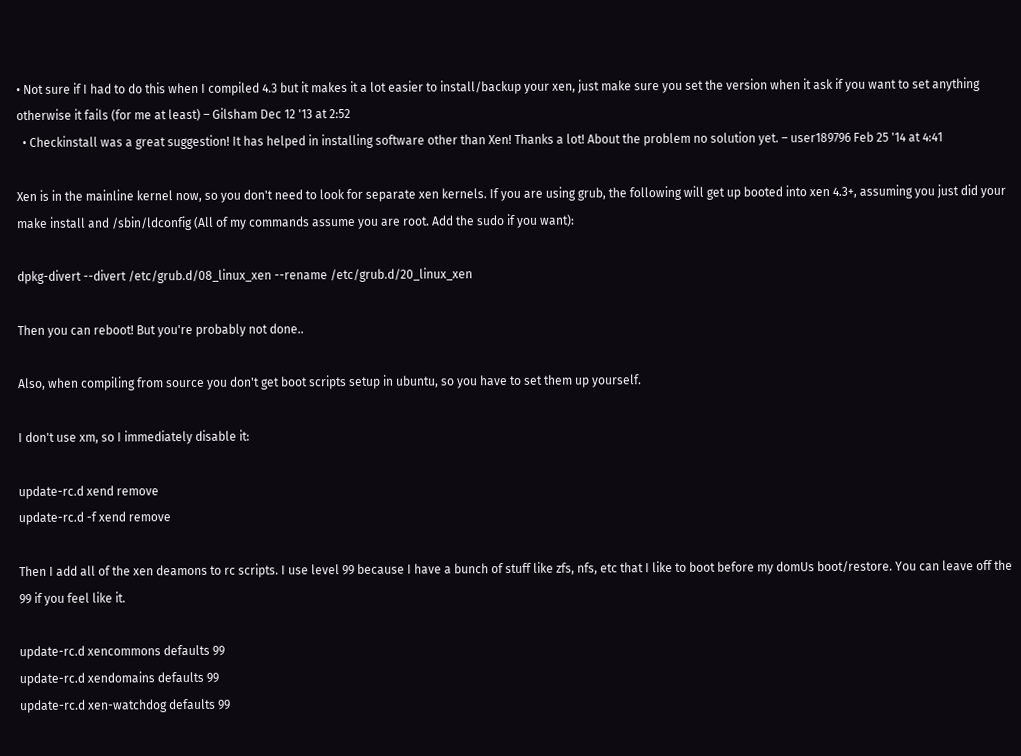• Not sure if I had to do this when I compiled 4.3 but it makes it a lot easier to install/backup your xen, just make sure you set the version when it ask if you want to set anything otherwise it fails (for me at least) – Gilsham Dec 12 '13 at 2:52
  • Checkinstall was a great suggestion! It has helped in installing software other than Xen! Thanks a lot! About the problem no solution yet. – user189796 Feb 25 '14 at 4:41

Xen is in the mainline kernel now, so you don't need to look for separate xen kernels. If you are using grub, the following will get up booted into xen 4.3+, assuming you just did your make install and /sbin/ldconfig (All of my commands assume you are root. Add the sudo if you want):

dpkg-divert --divert /etc/grub.d/08_linux_xen --rename /etc/grub.d/20_linux_xen

Then you can reboot! But you're probably not done..

Also, when compiling from source you don't get boot scripts setup in ubuntu, so you have to set them up yourself.

I don't use xm, so I immediately disable it:

update-rc.d xend remove
update-rc.d -f xend remove

Then I add all of the xen deamons to rc scripts. I use level 99 because I have a bunch of stuff like zfs, nfs, etc that I like to boot before my domUs boot/restore. You can leave off the 99 if you feel like it.

update-rc.d xencommons defaults 99
update-rc.d xendomains defaults 99
update-rc.d xen-watchdog defaults 99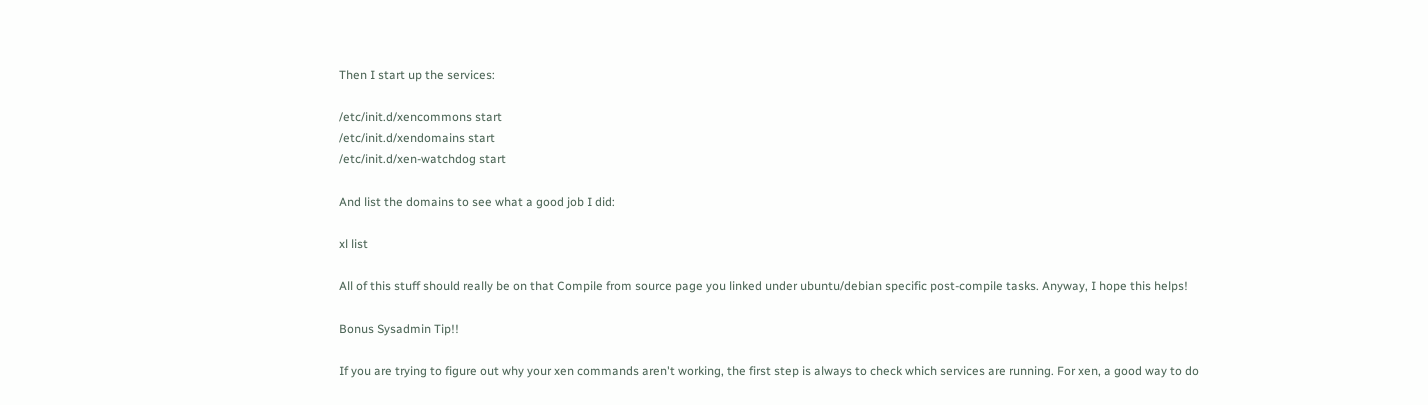Then I start up the services:

/etc/init.d/xencommons start
/etc/init.d/xendomains start
/etc/init.d/xen-watchdog start

And list the domains to see what a good job I did:

xl list

All of this stuff should really be on that Compile from source page you linked under ubuntu/debian specific post-compile tasks. Anyway, I hope this helps!

Bonus Sysadmin Tip!!

If you are trying to figure out why your xen commands aren't working, the first step is always to check which services are running. For xen, a good way to do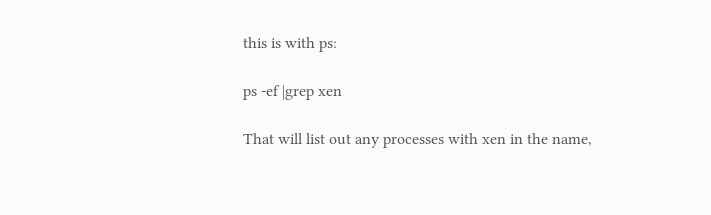this is with ps:

ps -ef |grep xen

That will list out any processes with xen in the name,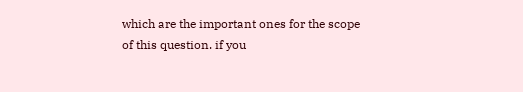which are the important ones for the scope of this question. if you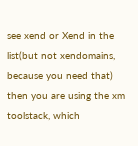see xend or Xend in the list(but not xendomains, because you need that) then you are using the xm toolstack, which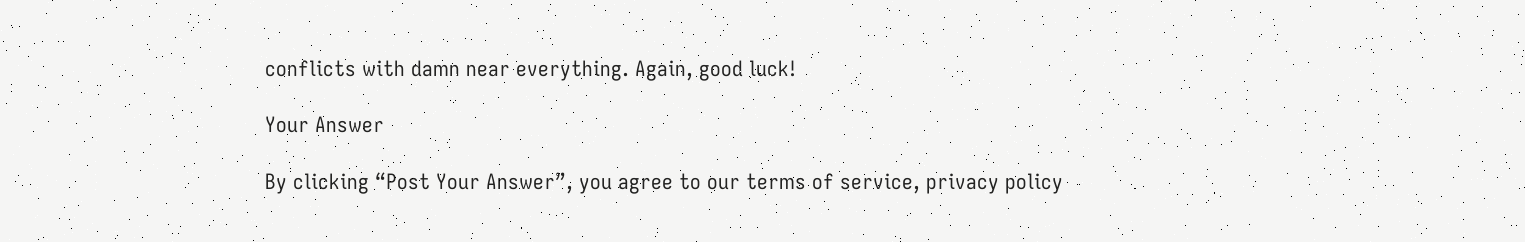conflicts with damn near everything. Again, good luck!

Your Answer

By clicking “Post Your Answer”, you agree to our terms of service, privacy policy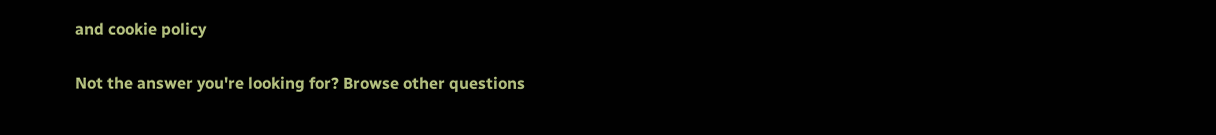and cookie policy

Not the answer you're looking for? Browse other questions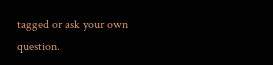tagged or ask your own question.